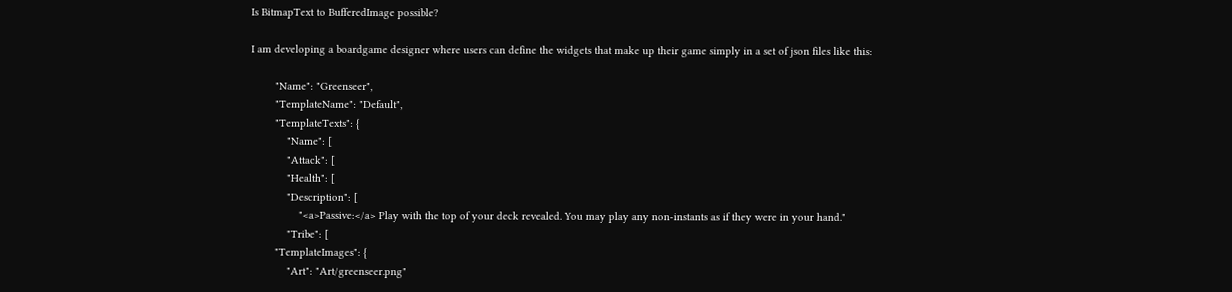Is BitmapText to BufferedImage possible?

I am developing a boardgame designer where users can define the widgets that make up their game simply in a set of json files like this:

        "Name": "Greenseer",
        "TemplateName": "Default",
        "TemplateTexts": {
            "Name": [
            "Attack": [
            "Health": [
            "Description": [
                "<a>Passive:</a> Play with the top of your deck revealed. You may play any non-instants as if they were in your hand."
            "Tribe": [
        "TemplateImages": {
            "Art": "Art/greenseer.png"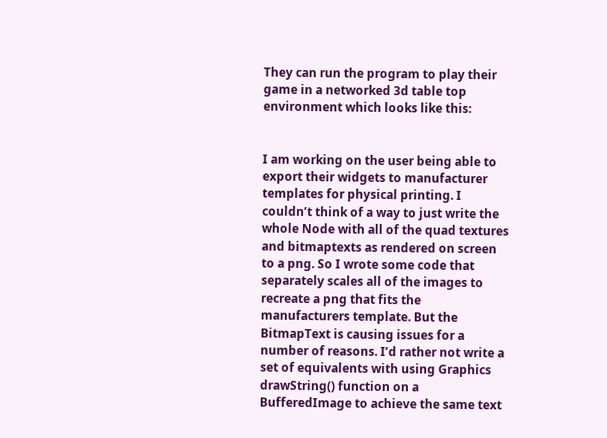They can run the program to play their game in a networked 3d table top environment which looks like this:


I am working on the user being able to export their widgets to manufacturer templates for physical printing. I couldn’t think of a way to just write the whole Node with all of the quad textures and bitmaptexts as rendered on screen to a png. So I wrote some code that separately scales all of the images to recreate a png that fits the manufacturers template. But the BitmapText is causing issues for a number of reasons. I’d rather not write a set of equivalents with using Graphics drawString() function on a BufferedImage to achieve the same text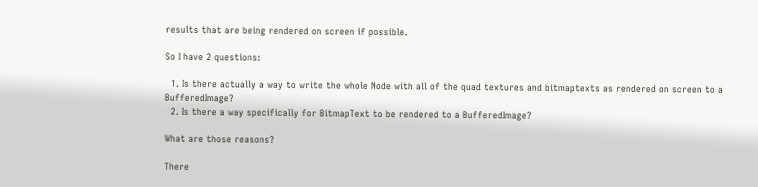results that are being rendered on screen if possible.

So I have 2 questions:

  1. Is there actually a way to write the whole Node with all of the quad textures and bitmaptexts as rendered on screen to a BufferedImage?
  2. Is there a way specifically for BitmapText to be rendered to a BufferedImage?

What are those reasons?

There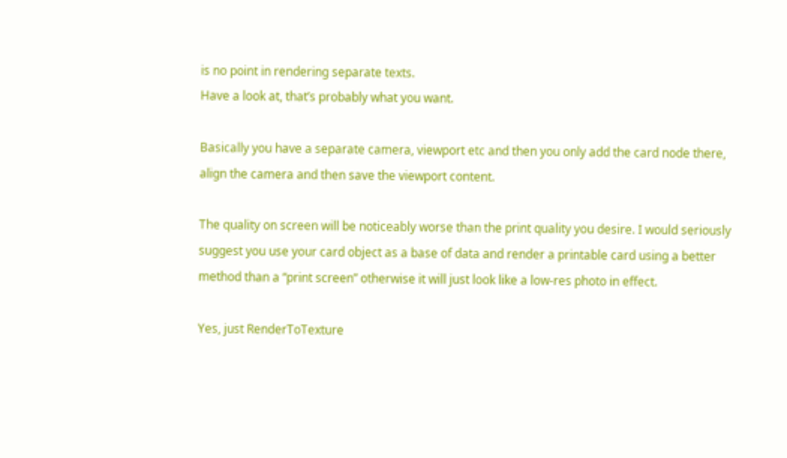is no point in rendering separate texts.
Have a look at, that’s probably what you want.

Basically you have a separate camera, viewport etc and then you only add the card node there, align the camera and then save the viewport content.

The quality on screen will be noticeably worse than the print quality you desire. I would seriously suggest you use your card object as a base of data and render a printable card using a better method than a “print screen” otherwise it will just look like a low-res photo in effect.

Yes, just RenderToTexture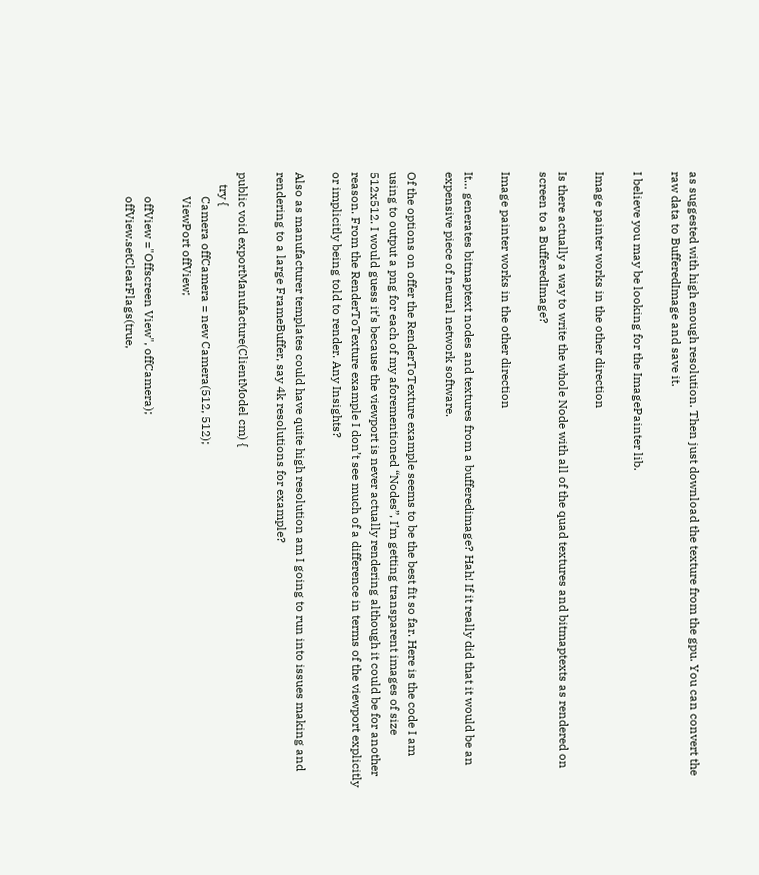as suggested with high enough resolution. Then just download the texture from the gpu. You can convert the raw data to BufferedImage and save it.

I believe you may be looking for the ImagePainter lib.

Image painter works in the other direction

Is there actually a way to write the whole Node with all of the quad textures and bitmaptexts as rendered on screen to a BufferedImage?

Image painter works in the other direction

It… generates bitmaptext nodes and textures from a bufferedimage? Hah! If it really did that it would be an expensive piece of neural network software.

Of the options on offer the RenderToTexture example seems to be the best fit so far. Here is the code I am using to output a png for each of my aforementioned “Nodes”, I’m getting transparent images of size 512x512. I would guess it’s because the viewport is never actually rendering although it could be for another reason. From the RenderToTexture example I don’t see much of a difference in terms of the viewport explicitly or implicitly being told to render. Any Insights?

Also as manufacturer templates could have quite high resolution am I going to run into issues making and rendering to a large FrameBuffer, say 4k resolutions for example?

public void exportManufacture(ClientModel cm) {
    try {
        Camera offCamera = new Camera(512, 512);
        ViewPort offView;

        offView ="Offscreen View", offCamera);
        offView.setClearFlags(true,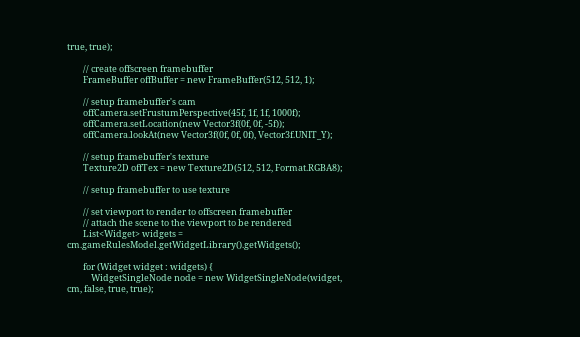true, true);

        // create offscreen framebuffer
        FrameBuffer offBuffer = new FrameBuffer(512, 512, 1);

        // setup framebuffer's cam
        offCamera.setFrustumPerspective(45f, 1f, 1f, 1000f);
        offCamera.setLocation(new Vector3f(0f, 0f, -5f));
        offCamera.lookAt(new Vector3f(0f, 0f, 0f), Vector3f.UNIT_Y);

        // setup framebuffer's texture
        Texture2D offTex = new Texture2D(512, 512, Format.RGBA8);

        // setup framebuffer to use texture

        // set viewport to render to offscreen framebuffer
        // attach the scene to the viewport to be rendered
        List<Widget> widgets = cm.gameRulesModel.getWidgetLibrary().getWidgets();

        for (Widget widget : widgets) {
            WidgetSingleNode node = new WidgetSingleNode(widget, cm, false, true, true);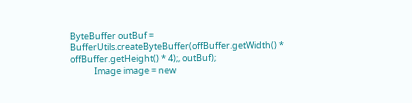ByteBuffer outBuf = BufferUtils.createByteBuffer(offBuffer.getWidth() * offBuffer.getHeight() * 4);, outBuf);
            Image image = new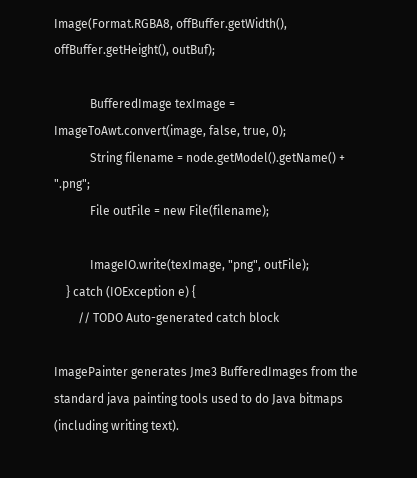Image(Format.RGBA8, offBuffer.getWidth(), offBuffer.getHeight(), outBuf);

            BufferedImage texImage = ImageToAwt.convert(image, false, true, 0);
            String filename = node.getModel().getName() + ".png";
            File outFile = new File(filename);

            ImageIO.write(texImage, "png", outFile);
    } catch (IOException e) {
        // TODO Auto-generated catch block

ImagePainter generates Jme3 BufferedImages from the standard java painting tools used to do Java bitmaps (including writing text).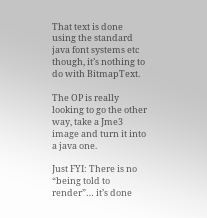That text is done using the standard java font systems etc though, it’s nothing to do with BitmapText.

The OP is really looking to go the other way, take a Jme3 image and turn it into a java one.

Just FYI: There is no “being told to render”… it’s done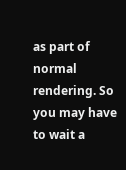as part of normal rendering. So you may have to wait a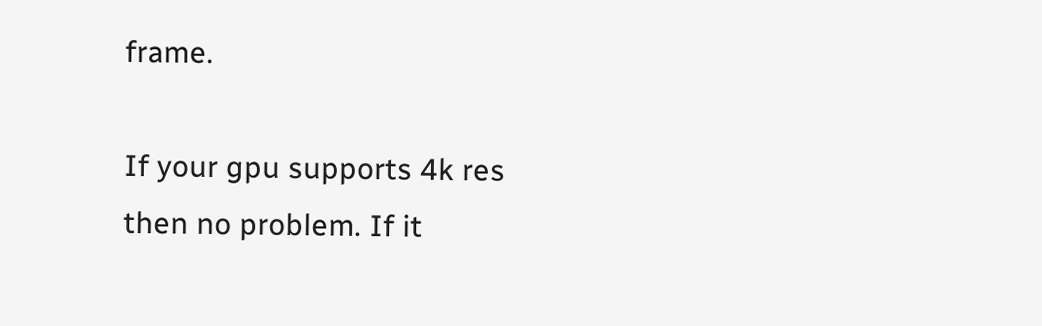frame.

If your gpu supports 4k res then no problem. If it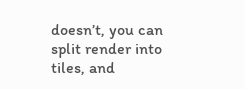doesn’t, you can split render into tiles, and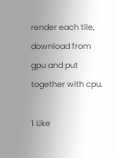render each tile, download from gpu and put together with cpu.

1 Like